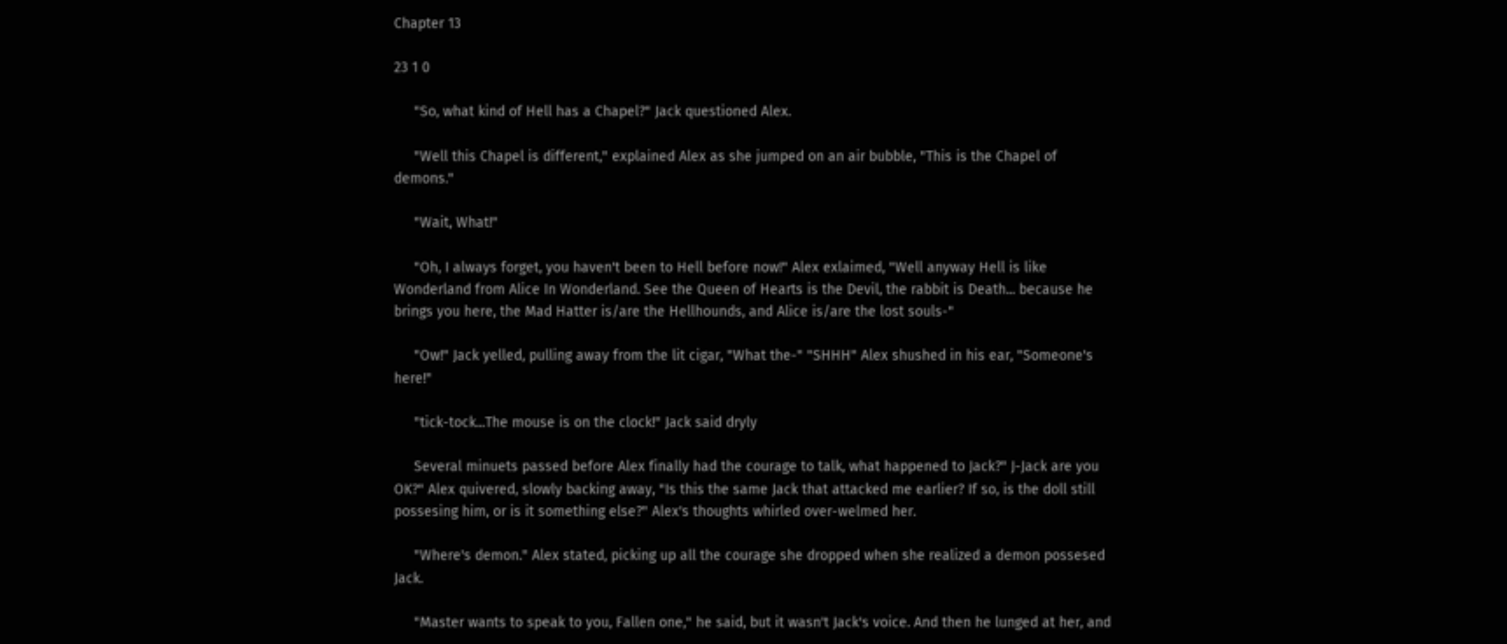Chapter 13

23 1 0

     "So, what kind of Hell has a Chapel?" Jack questioned Alex.

     "Well this Chapel is different," explained Alex as she jumped on an air bubble, "This is the Chapel of demons."

     "Wait, What!"

     "Oh, I always forget, you haven't been to Hell before now!" Alex exlaimed, "Well anyway Hell is like Wonderland from Alice In Wonderland. See the Queen of Hearts is the Devil, the rabbit is Death... because he brings you here, the Mad Hatter is/are the Hellhounds, and Alice is/are the lost souls-"

     "Ow!" Jack yelled, pulling away from the lit cigar, "What the-" "SHHH" Alex shushed in his ear, "Someone's here!"

     "tick-tock...The mouse is on the clock!" Jack said dryly

     Several minuets passed before Alex finally had the courage to talk, what happened to Jack?" J-Jack are you OK?" Alex quivered, slowly backing away, "Is this the same Jack that attacked me earlier? If so, is the doll still possesing him, or is it something else?" Alex's thoughts whirled over-welmed her.

     "Where's demon." Alex stated, picking up all the courage she dropped when she realized a demon possesed Jack.

     "Master wants to speak to you, Fallen one," he said, but it wasn't Jack's voice. And then he lunged at her, and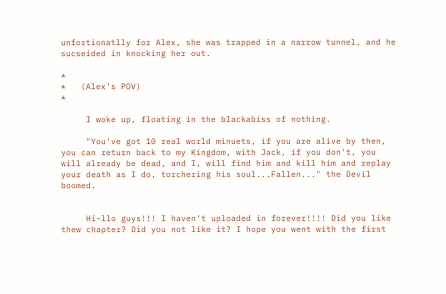unfortionatlly for Alex, she was trapped in a narrow tunnel, and he sucseided in knocking her out.

*                                                                                                  *   (Alex's POV)                                                   *

     I woke up, floating in the blackabiss of nothing.

     "You've got 10 real world minuets, if you are alive by then, you can return back to my Kingdom, with Jack, if you don't, you will already be dead, and I, will find him and kill him and replay your death as I do, torchering his soul...Fallen..." the Devil boomed.


     Hi-llo guys!!! I haven't uploaded in forever!!!! Did you like thew chapter? Did you not like it? I hope you went with the first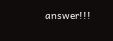answer!!!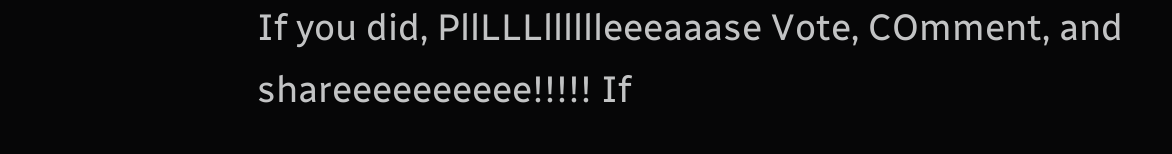If you did, PllLLLlllllleeeaaase Vote, COmment, and shareeeeeeeeee!!!!! If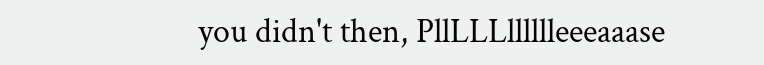you didn't then, PllLLLlllllleeeaaase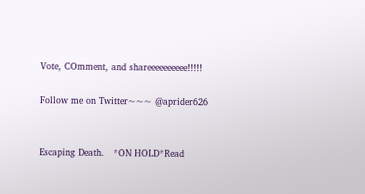Vote, COmment, and shareeeeeeeeee!!!!!

Follow me on Twitter~~~ @aprider626


Escaping Death.   *ON HOLD*Read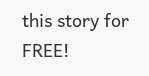this story for FREE!